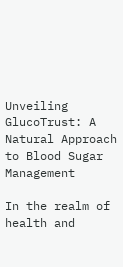Unveiling GlucoTrust: A Natural Approach to Blood Sugar Management

In the realm of health and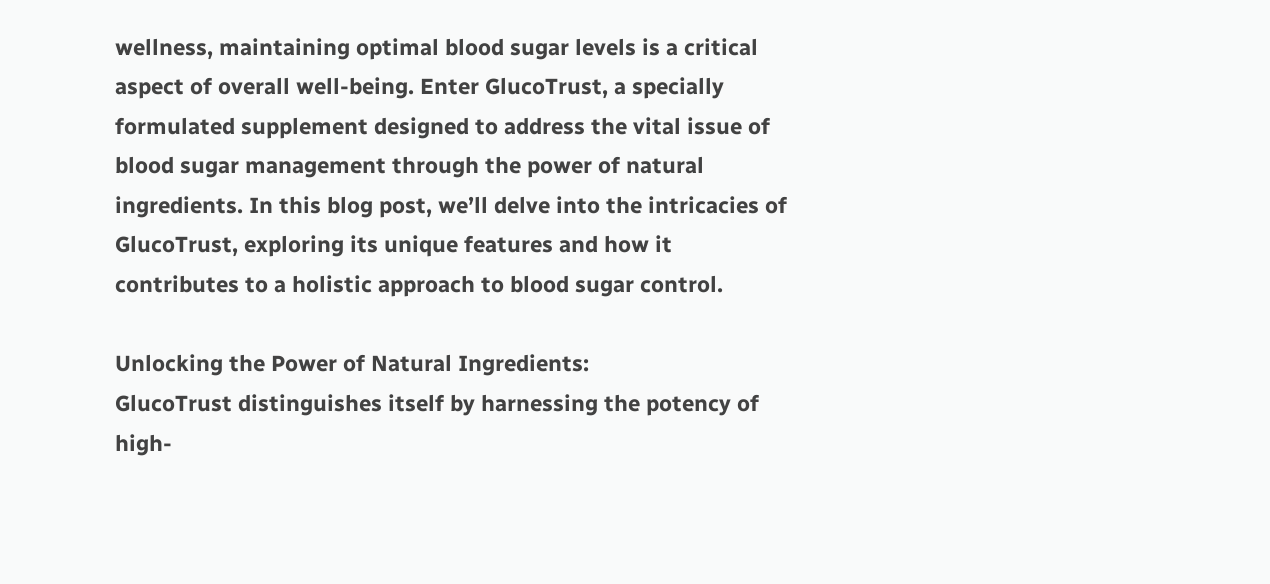wellness, maintaining optimal blood sugar levels is a critical aspect of overall well-being. Enter GlucoTrust, a specially formulated supplement designed to address the vital issue of blood sugar management through the power of natural ingredients. In this blog post, we’ll delve into the intricacies of GlucoTrust, exploring its unique features and how it contributes to a holistic approach to blood sugar control.

Unlocking the Power of Natural Ingredients:
GlucoTrust distinguishes itself by harnessing the potency of high-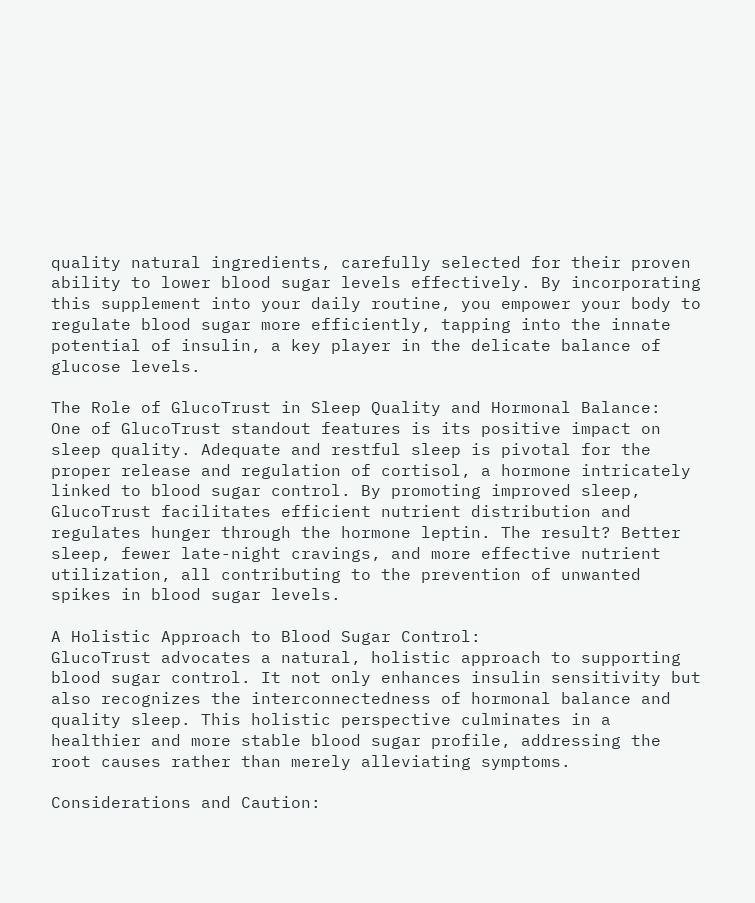quality natural ingredients, carefully selected for their proven ability to lower blood sugar levels effectively. By incorporating this supplement into your daily routine, you empower your body to regulate blood sugar more efficiently, tapping into the innate potential of insulin, a key player in the delicate balance of glucose levels.

The Role of GlucoTrust in Sleep Quality and Hormonal Balance:
One of GlucoTrust standout features is its positive impact on sleep quality. Adequate and restful sleep is pivotal for the proper release and regulation of cortisol, a hormone intricately linked to blood sugar control. By promoting improved sleep, GlucoTrust facilitates efficient nutrient distribution and regulates hunger through the hormone leptin. The result? Better sleep, fewer late-night cravings, and more effective nutrient utilization, all contributing to the prevention of unwanted spikes in blood sugar levels.

A Holistic Approach to Blood Sugar Control:
GlucoTrust advocates a natural, holistic approach to supporting blood sugar control. It not only enhances insulin sensitivity but also recognizes the interconnectedness of hormonal balance and quality sleep. This holistic perspective culminates in a healthier and more stable blood sugar profile, addressing the root causes rather than merely alleviating symptoms.

Considerations and Caution: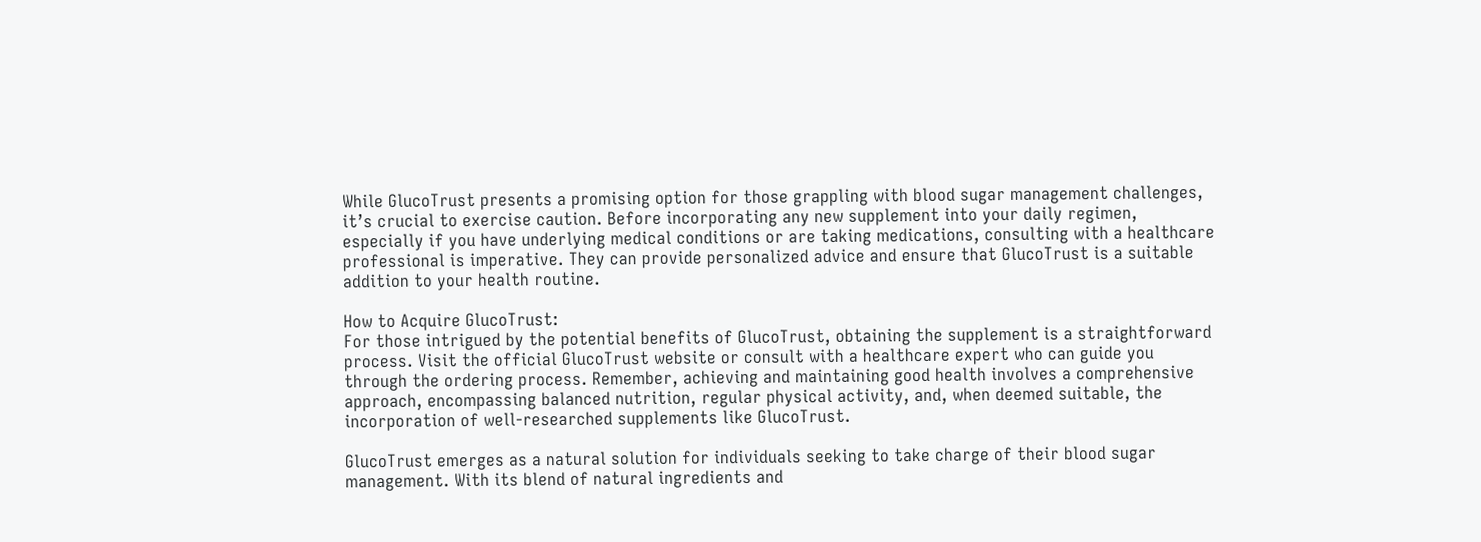While GlucoTrust presents a promising option for those grappling with blood sugar management challenges, it’s crucial to exercise caution. Before incorporating any new supplement into your daily regimen, especially if you have underlying medical conditions or are taking medications, consulting with a healthcare professional is imperative. They can provide personalized advice and ensure that GlucoTrust is a suitable addition to your health routine.

How to Acquire GlucoTrust:
For those intrigued by the potential benefits of GlucoTrust, obtaining the supplement is a straightforward process. Visit the official GlucoTrust website or consult with a healthcare expert who can guide you through the ordering process. Remember, achieving and maintaining good health involves a comprehensive approach, encompassing balanced nutrition, regular physical activity, and, when deemed suitable, the incorporation of well-researched supplements like GlucoTrust.

GlucoTrust emerges as a natural solution for individuals seeking to take charge of their blood sugar management. With its blend of natural ingredients and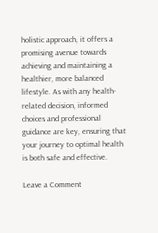holistic approach, it offers a promising avenue towards achieving and maintaining a healthier, more balanced lifestyle. As with any health-related decision, informed choices and professional guidance are key, ensuring that your journey to optimal health is both safe and effective.

Leave a Comment